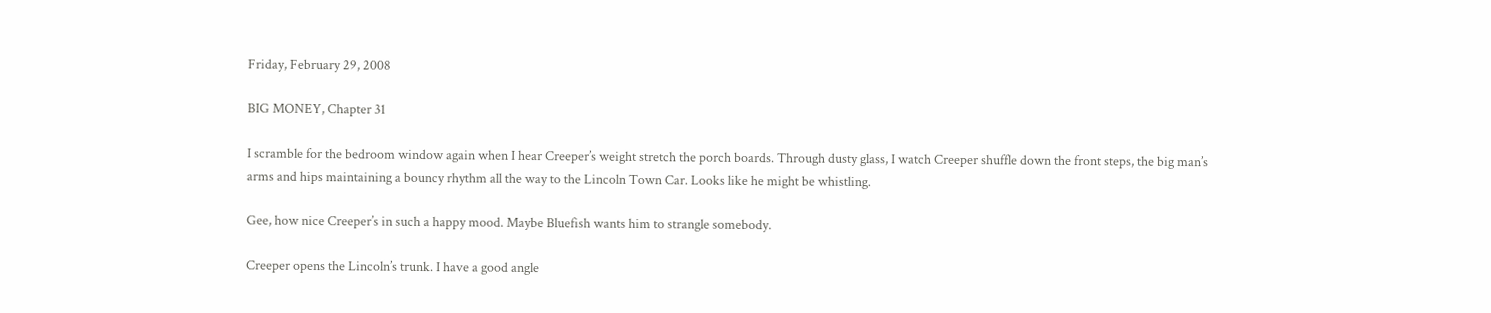Friday, February 29, 2008

BIG MONEY, Chapter 31

I scramble for the bedroom window again when I hear Creeper’s weight stretch the porch boards. Through dusty glass, I watch Creeper shuffle down the front steps, the big man’s arms and hips maintaining a bouncy rhythm all the way to the Lincoln Town Car. Looks like he might be whistling.

Gee, how nice Creeper’s in such a happy mood. Maybe Bluefish wants him to strangle somebody.

Creeper opens the Lincoln’s trunk. I have a good angle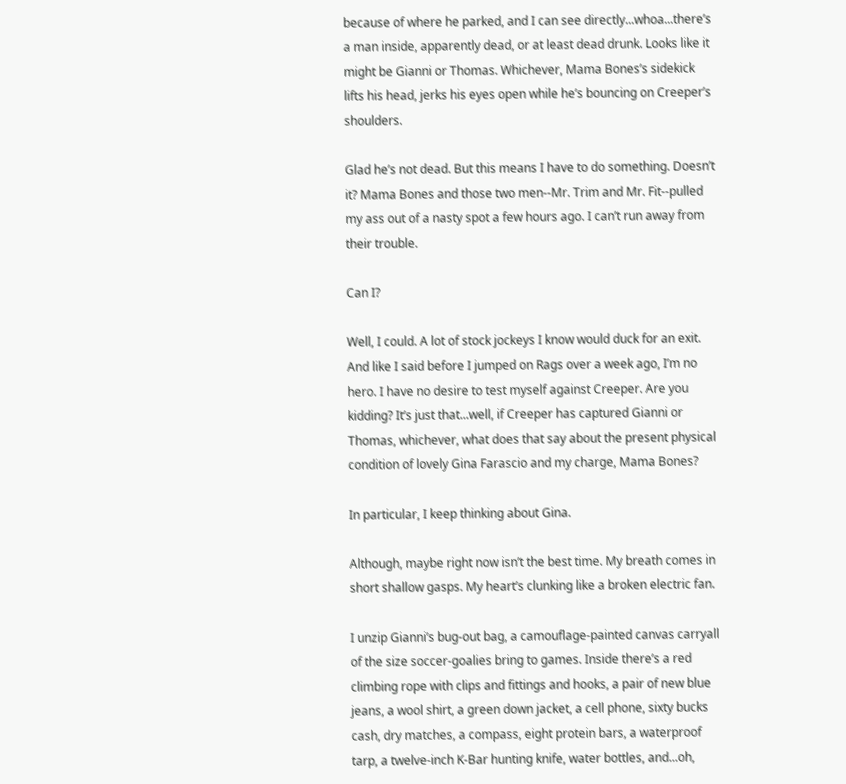because of where he parked, and I can see directly...whoa...there’s a man inside, apparently dead, or at least dead drunk. Looks like it might be Gianni or Thomas. Whichever, Mama Bones’s sidekick lifts his head, jerks his eyes open while he’s bouncing on Creeper’s shoulders.

Glad he’s not dead. But this means I have to do something. Doesn’t it? Mama Bones and those two men--Mr. Trim and Mr. Fit--pulled my ass out of a nasty spot a few hours ago. I can’t run away from their trouble.

Can I?

Well, I could. A lot of stock jockeys I know would duck for an exit. And like I said before I jumped on Rags over a week ago, I’m no hero. I have no desire to test myself against Creeper. Are you kidding? It’s just that...well, if Creeper has captured Gianni or Thomas, whichever, what does that say about the present physical condition of lovely Gina Farascio and my charge, Mama Bones?

In particular, I keep thinking about Gina.

Although, maybe right now isn’t the best time. My breath comes in short shallow gasps. My heart’s clunking like a broken electric fan.

I unzip Gianni’s bug-out bag, a camouflage-painted canvas carryall of the size soccer-goalies bring to games. Inside there’s a red climbing rope with clips and fittings and hooks, a pair of new blue jeans, a wool shirt, a green down jacket, a cell phone, sixty bucks cash, dry matches, a compass, eight protein bars, a waterproof tarp, a twelve-inch K-Bar hunting knife, water bottles, and...oh,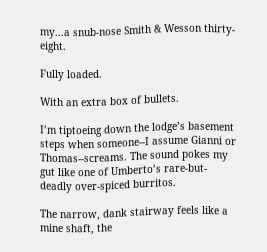my...a snub-nose Smith & Wesson thirty-eight.

Fully loaded.

With an extra box of bullets.

I’m tiptoeing down the lodge’s basement steps when someone--I assume Gianni or Thomas--screams. The sound pokes my gut like one of Umberto’s rare-but-deadly over-spiced burritos.

The narrow, dank stairway feels like a mine shaft, the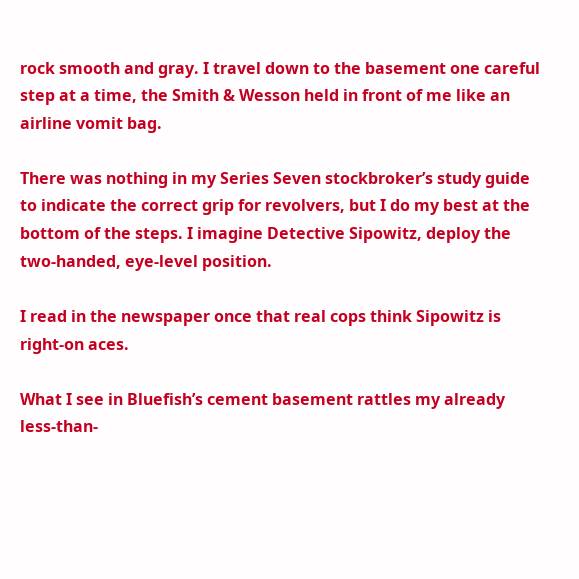rock smooth and gray. I travel down to the basement one careful step at a time, the Smith & Wesson held in front of me like an airline vomit bag.

There was nothing in my Series Seven stockbroker’s study guide to indicate the correct grip for revolvers, but I do my best at the bottom of the steps. I imagine Detective Sipowitz, deploy the two-handed, eye-level position.

I read in the newspaper once that real cops think Sipowitz is right-on aces.

What I see in Bluefish’s cement basement rattles my already less-than-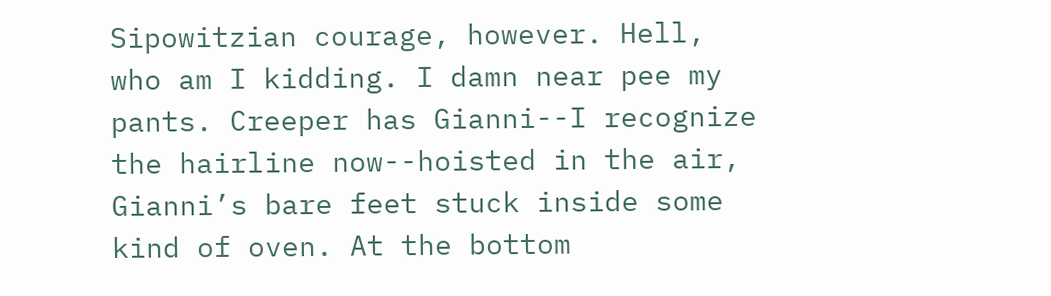Sipowitzian courage, however. Hell, who am I kidding. I damn near pee my pants. Creeper has Gianni--I recognize the hairline now--hoisted in the air, Gianni’s bare feet stuck inside some kind of oven. At the bottom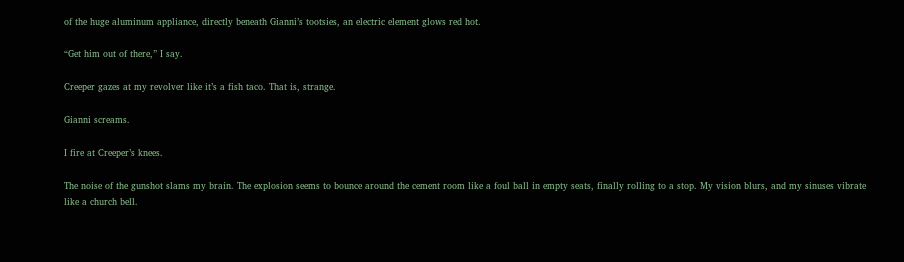of the huge aluminum appliance, directly beneath Gianni’s tootsies, an electric element glows red hot.

“Get him out of there,” I say.

Creeper gazes at my revolver like it’s a fish taco. That is, strange.

Gianni screams.

I fire at Creeper’s knees.

The noise of the gunshot slams my brain. The explosion seems to bounce around the cement room like a foul ball in empty seats, finally rolling to a stop. My vision blurs, and my sinuses vibrate like a church bell.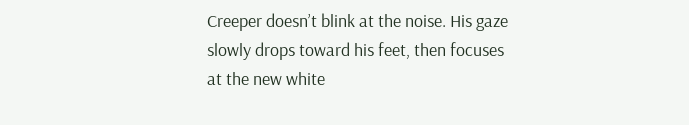Creeper doesn’t blink at the noise. His gaze slowly drops toward his feet, then focuses at the new white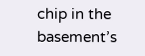chip in the basement’s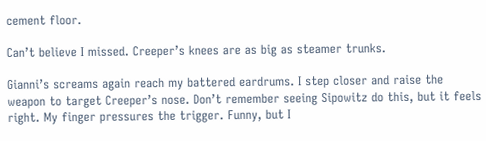cement floor.

Can’t believe I missed. Creeper’s knees are as big as steamer trunks.

Gianni’s screams again reach my battered eardrums. I step closer and raise the weapon to target Creeper’s nose. Don’t remember seeing Sipowitz do this, but it feels right. My finger pressures the trigger. Funny, but I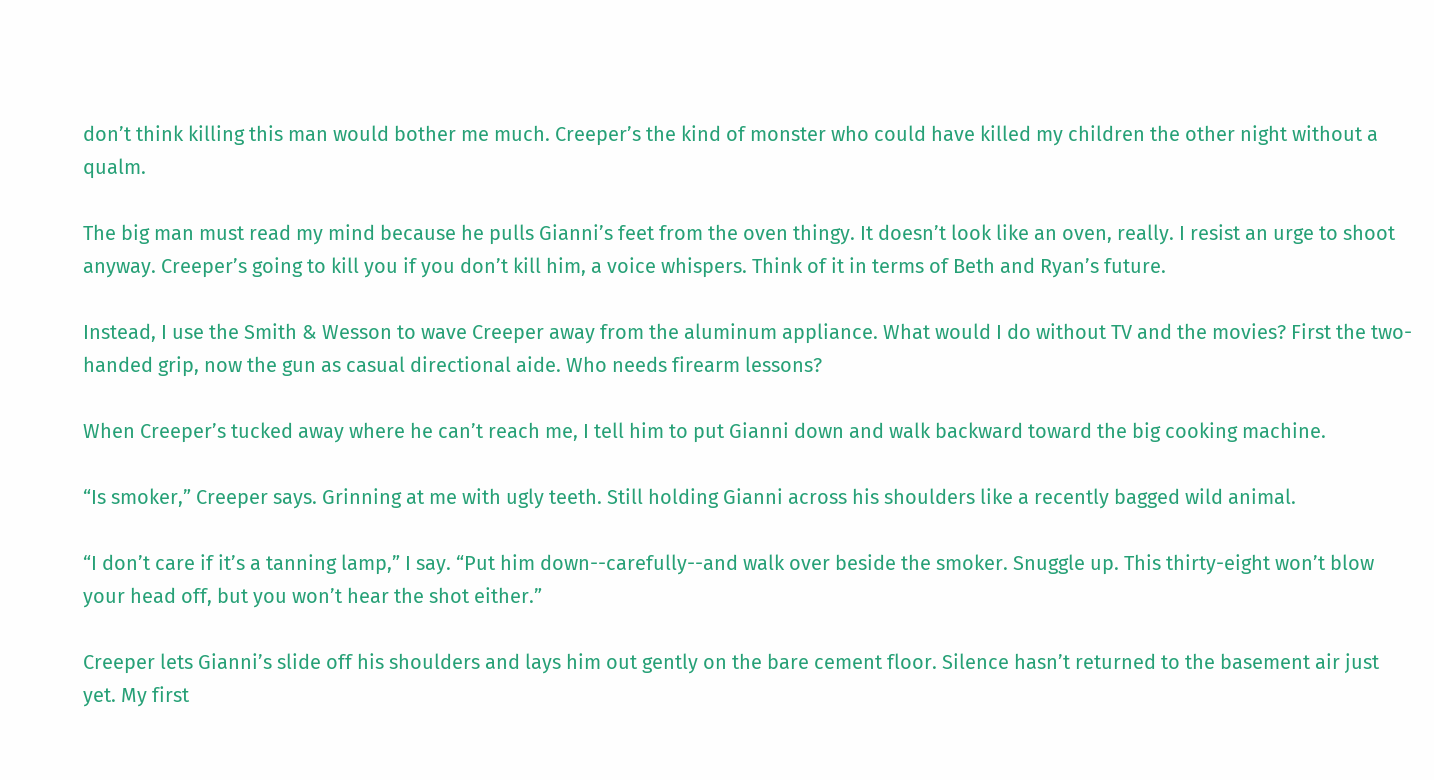don’t think killing this man would bother me much. Creeper’s the kind of monster who could have killed my children the other night without a qualm.

The big man must read my mind because he pulls Gianni’s feet from the oven thingy. It doesn’t look like an oven, really. I resist an urge to shoot anyway. Creeper’s going to kill you if you don’t kill him, a voice whispers. Think of it in terms of Beth and Ryan’s future.

Instead, I use the Smith & Wesson to wave Creeper away from the aluminum appliance. What would I do without TV and the movies? First the two-handed grip, now the gun as casual directional aide. Who needs firearm lessons?

When Creeper’s tucked away where he can’t reach me, I tell him to put Gianni down and walk backward toward the big cooking machine.

“Is smoker,” Creeper says. Grinning at me with ugly teeth. Still holding Gianni across his shoulders like a recently bagged wild animal.

“I don’t care if it’s a tanning lamp,” I say. “Put him down--carefully--and walk over beside the smoker. Snuggle up. This thirty-eight won’t blow your head off, but you won’t hear the shot either.”

Creeper lets Gianni’s slide off his shoulders and lays him out gently on the bare cement floor. Silence hasn’t returned to the basement air just yet. My first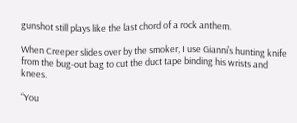gunshot still plays like the last chord of a rock anthem.

When Creeper slides over by the smoker, I use Gianni’s hunting knife from the bug-out bag to cut the duct tape binding his wrists and knees.

“You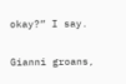okay?” I say.

Gianni groans,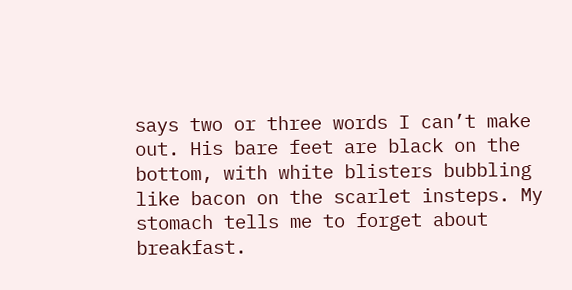says two or three words I can’t make out. His bare feet are black on the bottom, with white blisters bubbling like bacon on the scarlet insteps. My stomach tells me to forget about breakfast.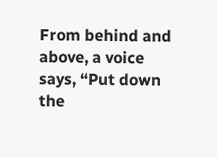From behind and above, a voice says, “Put down the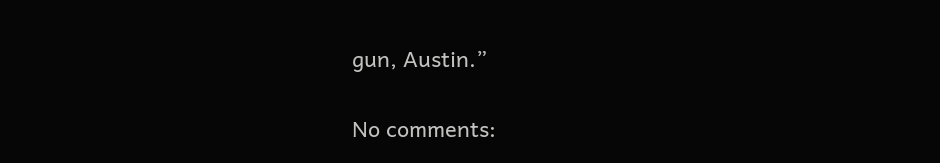gun, Austin.”

No comments: